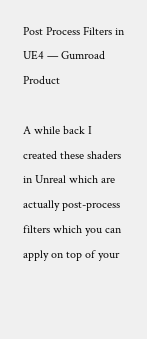Post Process Filters in UE4 — Gumroad Product

A while back I created these shaders in Unreal which are actually post-process filters which you can apply on top of your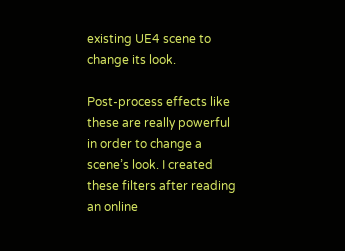existing UE4 scene to change its look.

Post-process effects like these are really powerful in order to change a scene’s look. I created these filters after reading an online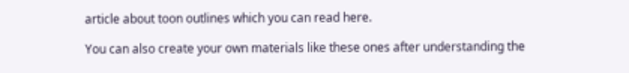article about toon outlines which you can read here.

You can also create your own materials like these ones after understanding the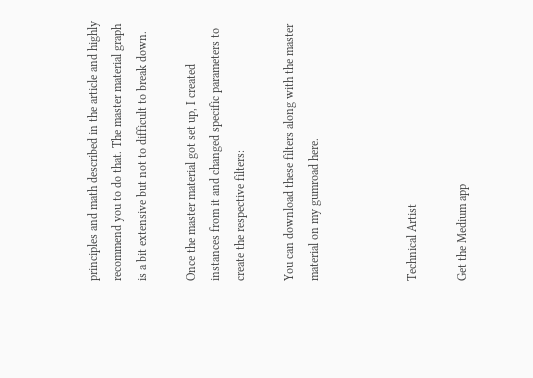principles and math described in the article and highly recommend you to do that. The master material graph is a bit extensive but not to difficult to break down.

Once the master material got set up, I created instances from it and changed specific parameters to create the respective filters:

You can download these filters along with the master material on my gumroad here.



Technical Artist

Get the Medium app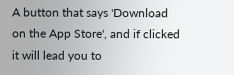A button that says 'Download on the App Store', and if clicked it will lead you to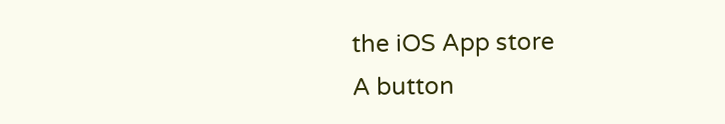the iOS App store
A button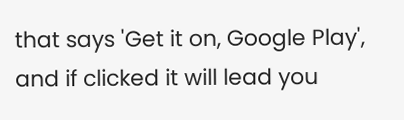that says 'Get it on, Google Play', and if clicked it will lead you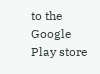to the Google Play store